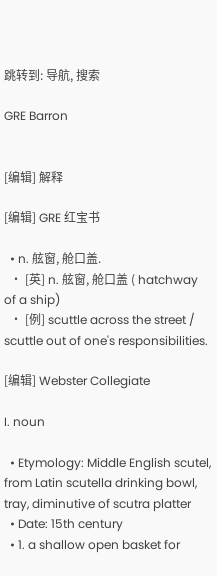跳转到: 导航, 搜索

GRE Barron


[编辑] 解释

[编辑] GRE 红宝书

  • n. 舷窗, 舱口盖.
  • [英] n. 舷窗, 舱口盖 ( hatchway of a ship)
  • [例] scuttle across the street / scuttle out of one's responsibilities.

[编辑] Webster Collegiate

I. noun

  • Etymology: Middle English scutel, from Latin scutella drinking bowl, tray, diminutive of scutra platter
  • Date: 15th century
  • 1. a shallow open basket for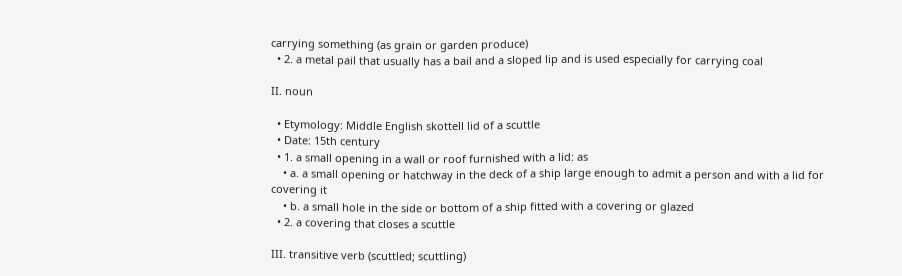carrying something (as grain or garden produce)
  • 2. a metal pail that usually has a bail and a sloped lip and is used especially for carrying coal

II. noun

  • Etymology: Middle English skottell lid of a scuttle
  • Date: 15th century
  • 1. a small opening in a wall or roof furnished with a lid: as
    • a. a small opening or hatchway in the deck of a ship large enough to admit a person and with a lid for covering it
    • b. a small hole in the side or bottom of a ship fitted with a covering or glazed
  • 2. a covering that closes a scuttle

III. transitive verb (scuttled; scuttling)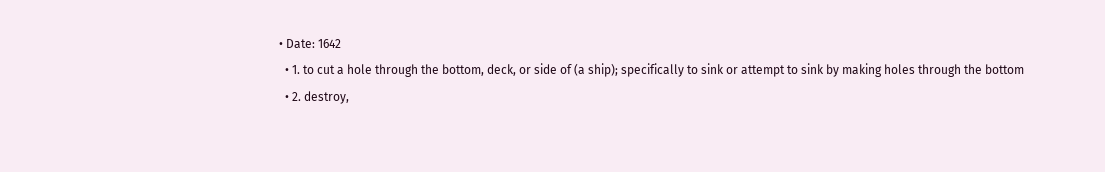• Date: 1642
  • 1. to cut a hole through the bottom, deck, or side of (a ship); specifically to sink or attempt to sink by making holes through the bottom
  • 2. destroy,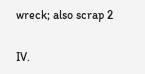wreck; also scrap 2

IV.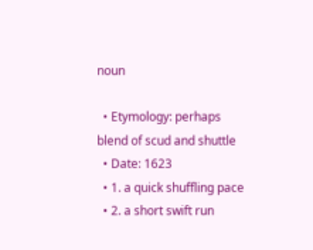noun

  • Etymology: perhaps blend of scud and shuttle
  • Date: 1623
  • 1. a quick shuffling pace
  • 2. a short swift run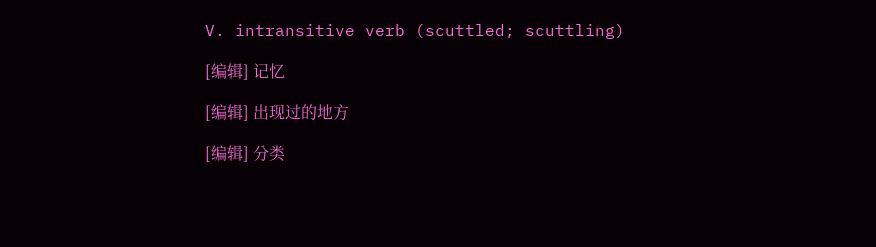V. intransitive verb (scuttled; scuttling)

[编辑] 记忆

[编辑] 出现过的地方

[编辑] 分类